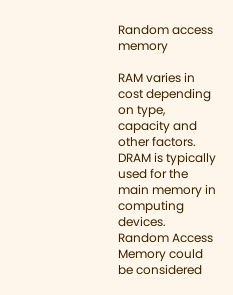Random access memory

RAM varies in cost depending on type, capacity and other factors. DRAM is typically used for the main memory in computing devices. Random Access Memory could be considered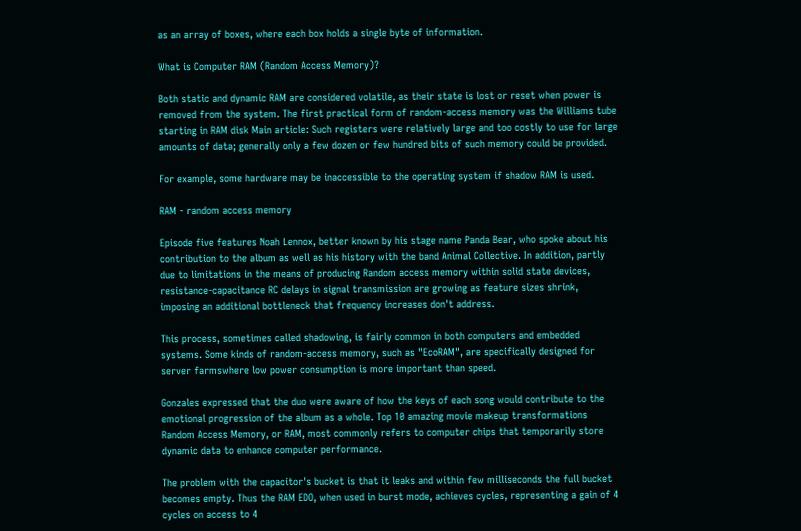as an array of boxes, where each box holds a single byte of information.

What is Computer RAM (Random Access Memory)?

Both static and dynamic RAM are considered volatile, as their state is lost or reset when power is removed from the system. The first practical form of random-access memory was the Williams tube starting in RAM disk Main article: Such registers were relatively large and too costly to use for large amounts of data; generally only a few dozen or few hundred bits of such memory could be provided.

For example, some hardware may be inaccessible to the operating system if shadow RAM is used.

RAM - random access memory

Episode five features Noah Lennox, better known by his stage name Panda Bear, who spoke about his contribution to the album as well as his history with the band Animal Collective. In addition, partly due to limitations in the means of producing Random access memory within solid state devices, resistance-capacitance RC delays in signal transmission are growing as feature sizes shrink, imposing an additional bottleneck that frequency increases don't address.

This process, sometimes called shadowing, is fairly common in both computers and embedded systems. Some kinds of random-access memory, such as "EcoRAM", are specifically designed for server farmswhere low power consumption is more important than speed.

Gonzales expressed that the duo were aware of how the keys of each song would contribute to the emotional progression of the album as a whole. Top 10 amazing movie makeup transformations Random Access Memory, or RAM, most commonly refers to computer chips that temporarily store dynamic data to enhance computer performance.

The problem with the capacitor's bucket is that it leaks and within few milliseconds the full bucket becomes empty. Thus the RAM EDO, when used in burst mode, achieves cycles, representing a gain of 4 cycles on access to 4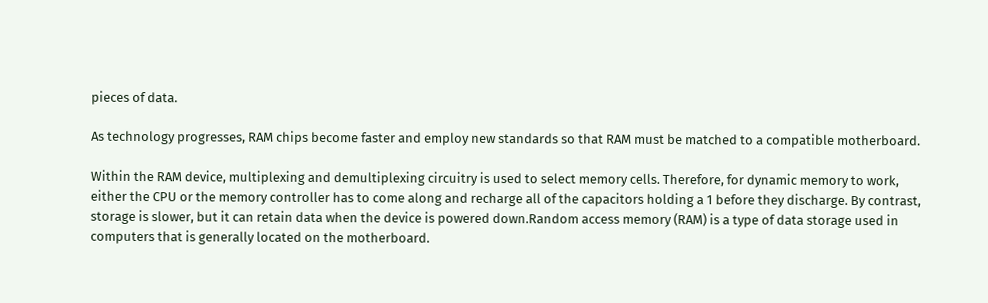pieces of data.

As technology progresses, RAM chips become faster and employ new standards so that RAM must be matched to a compatible motherboard.

Within the RAM device, multiplexing and demultiplexing circuitry is used to select memory cells. Therefore, for dynamic memory to work, either the CPU or the memory controller has to come along and recharge all of the capacitors holding a 1 before they discharge. By contrast, storage is slower, but it can retain data when the device is powered down.Random access memory (RAM) is a type of data storage used in computers that is generally located on the motherboard.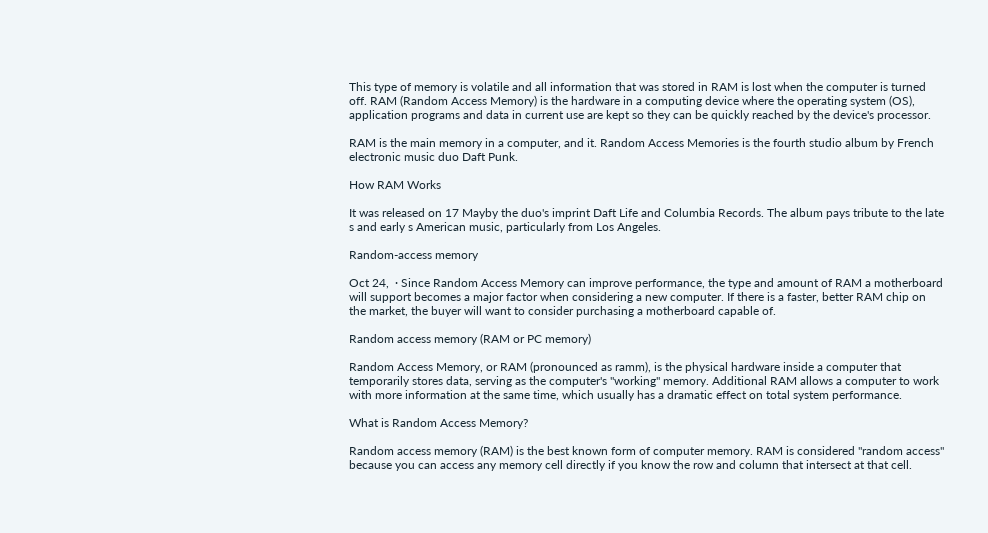This type of memory is volatile and all information that was stored in RAM is lost when the computer is turned off. RAM (Random Access Memory) is the hardware in a computing device where the operating system (OS), application programs and data in current use are kept so they can be quickly reached by the device's processor.

RAM is the main memory in a computer, and it. Random Access Memories is the fourth studio album by French electronic music duo Daft Punk.

How RAM Works

It was released on 17 Mayby the duo's imprint Daft Life and Columbia Records. The album pays tribute to the late s and early s American music, particularly from Los Angeles.

Random-access memory

Oct 24,  · Since Random Access Memory can improve performance, the type and amount of RAM a motherboard will support becomes a major factor when considering a new computer. If there is a faster, better RAM chip on the market, the buyer will want to consider purchasing a motherboard capable of.

Random access memory (RAM or PC memory)

Random Access Memory, or RAM (pronounced as ramm), is the physical hardware inside a computer that temporarily stores data, serving as the computer's "working" memory. Additional RAM allows a computer to work with more information at the same time, which usually has a dramatic effect on total system performance.

What is Random Access Memory?

Random access memory (RAM) is the best known form of computer memory. RAM is considered "random access" because you can access any memory cell directly if you know the row and column that intersect at that cell.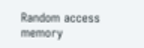Random access memory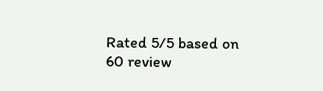Rated 5/5 based on 60 review